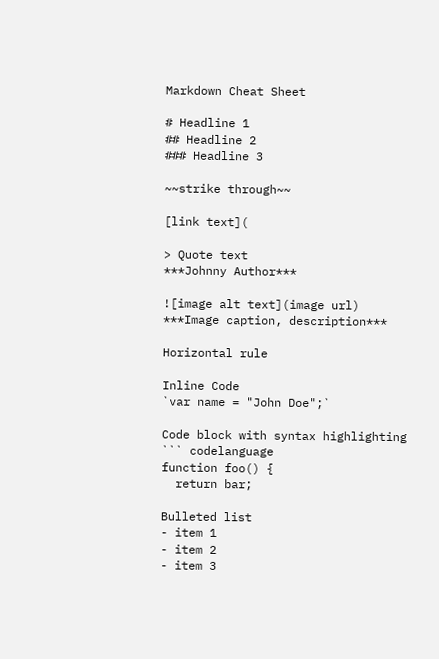Markdown Cheat Sheet

# Headline 1
## Headline 2
### Headline 3

~~strike through~~

[link text](

> Quote text
***Johnny Author***

![image alt text](image url)
***Image caption, description***

Horizontal rule

Inline Code
`var name = "John Doe";`

Code block with syntax highlighting
``` codelanguage
function foo() {
  return bar;

Bulleted list
- item 1
- item 2
- item 3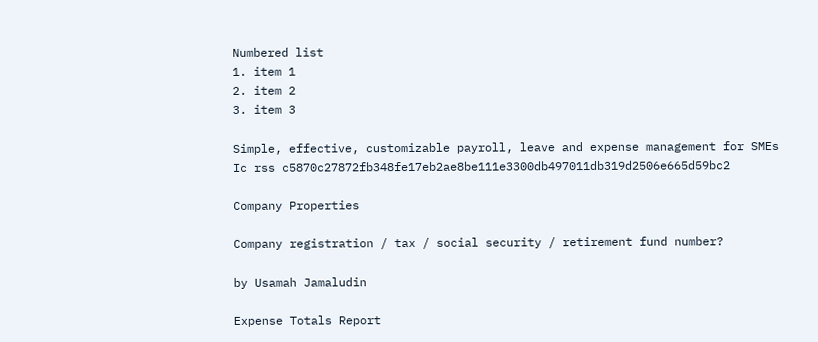Numbered list
1. item 1
2. item 2
3. item 3

Simple, effective, customizable payroll, leave and expense management for SMEs
Ic rss c5870c27872fb348fe17eb2ae8be111e3300db497011db319d2506e665d59bc2

Company Properties

Company registration / tax / social security / retirement fund number?

by Usamah Jamaludin

Expense Totals Report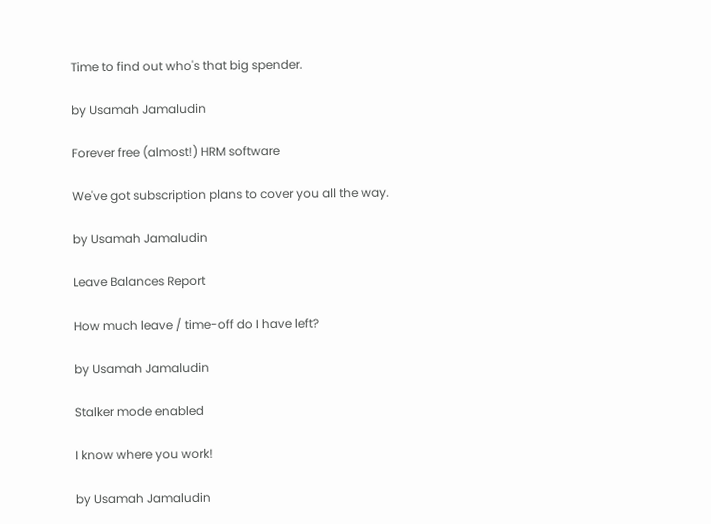Time to find out who's that big spender.

by Usamah Jamaludin

Forever free (almost!) HRM software

We've got subscription plans to cover you all the way.

by Usamah Jamaludin

Leave Balances Report

How much leave / time-off do I have left?

by Usamah Jamaludin

Stalker mode enabled

I know where you work!

by Usamah Jamaludin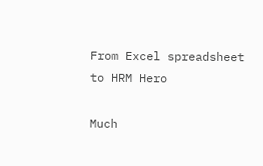From Excel spreadsheet to HRM Hero

Much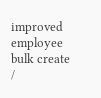improved employee bulk create /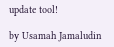update tool!

by Usamah Jamaludin